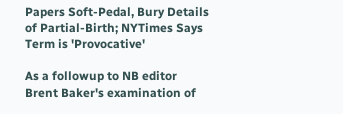Papers Soft-Pedal, Bury Details of Partial-Birth; NYTimes Says Term is 'Provocative'

As a followup to NB editor Brent Baker's examination of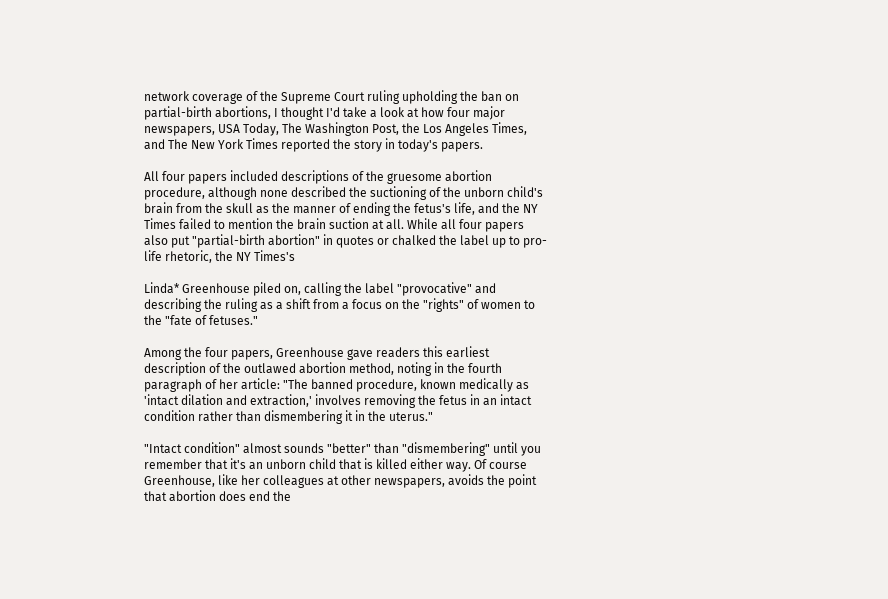network coverage of the Supreme Court ruling upholding the ban on partial-birth abortions, I thought I'd take a look at how four major newspapers, USA Today, The Washington Post, the Los Angeles Times, and The New York Times reported the story in today's papers.

All four papers included descriptions of the gruesome abortion procedure, although none described the suctioning of the unborn child's brain from the skull as the manner of ending the fetus's life, and the NY Times failed to mention the brain suction at all. While all four papers also put "partial-birth abortion" in quotes or chalked the label up to pro-life rhetoric, the NY Times's

Linda* Greenhouse piled on, calling the label "provocative" and describing the ruling as a shift from a focus on the "rights" of women to the "fate of fetuses."

Among the four papers, Greenhouse gave readers this earliest description of the outlawed abortion method, noting in the fourth paragraph of her article: "The banned procedure, known medically as 'intact dilation and extraction,' involves removing the fetus in an intact condition rather than dismembering it in the uterus."

"Intact condition" almost sounds "better" than "dismembering" until you remember that it's an unborn child that is killed either way. Of course Greenhouse, like her colleagues at other newspapers, avoids the point that abortion does end the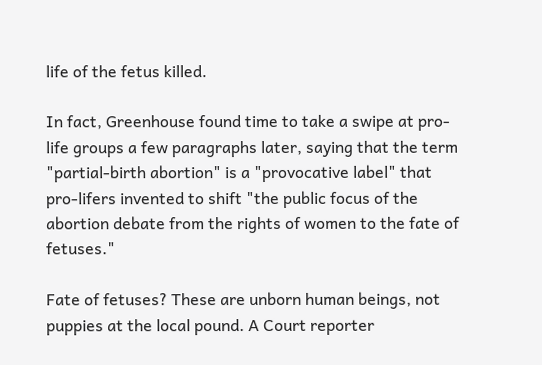life of the fetus killed.

In fact, Greenhouse found time to take a swipe at pro-life groups a few paragraphs later, saying that the term "partial-birth abortion" is a "provocative label" that pro-lifers invented to shift "the public focus of the abortion debate from the rights of women to the fate of fetuses."

Fate of fetuses? These are unborn human beings, not puppies at the local pound. A Court reporter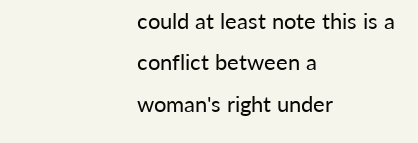could at least note this is a conflict between a woman's right under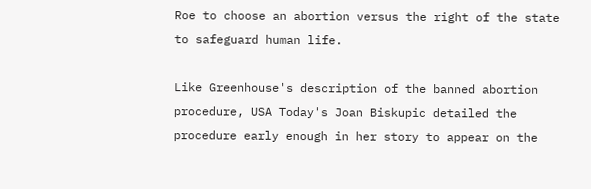Roe to choose an abortion versus the right of the state to safeguard human life.

Like Greenhouse's description of the banned abortion procedure, USA Today's Joan Biskupic detailed the procedure early enough in her story to appear on the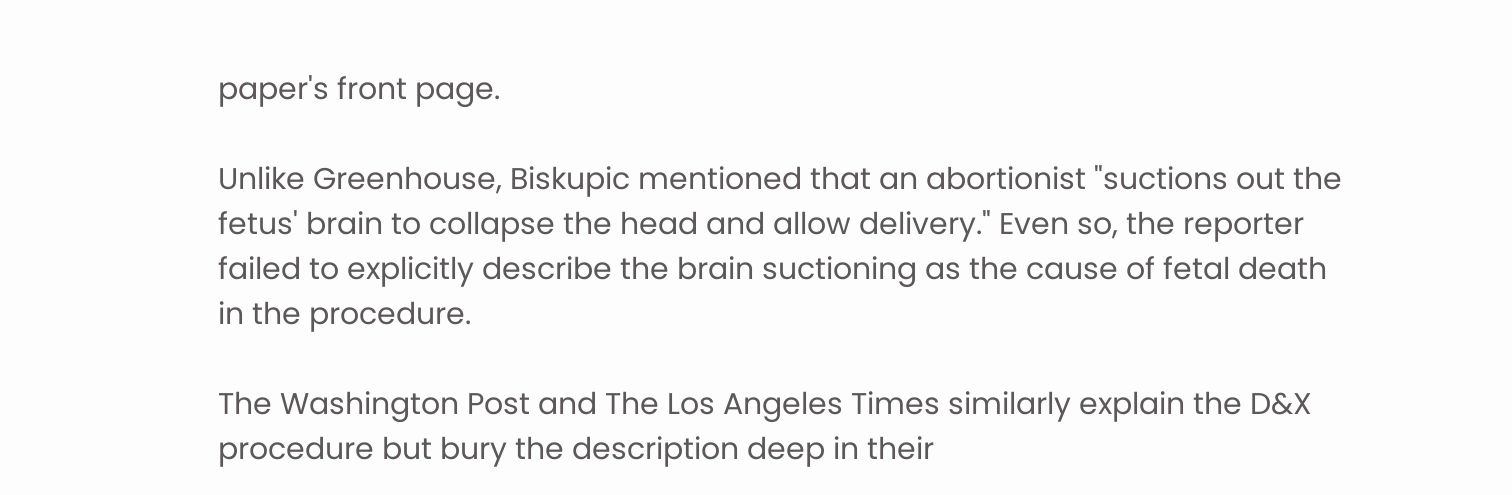paper's front page.

Unlike Greenhouse, Biskupic mentioned that an abortionist "suctions out the fetus' brain to collapse the head and allow delivery." Even so, the reporter failed to explicitly describe the brain suctioning as the cause of fetal death in the procedure.

The Washington Post and The Los Angeles Times similarly explain the D&X procedure but bury the description deep in their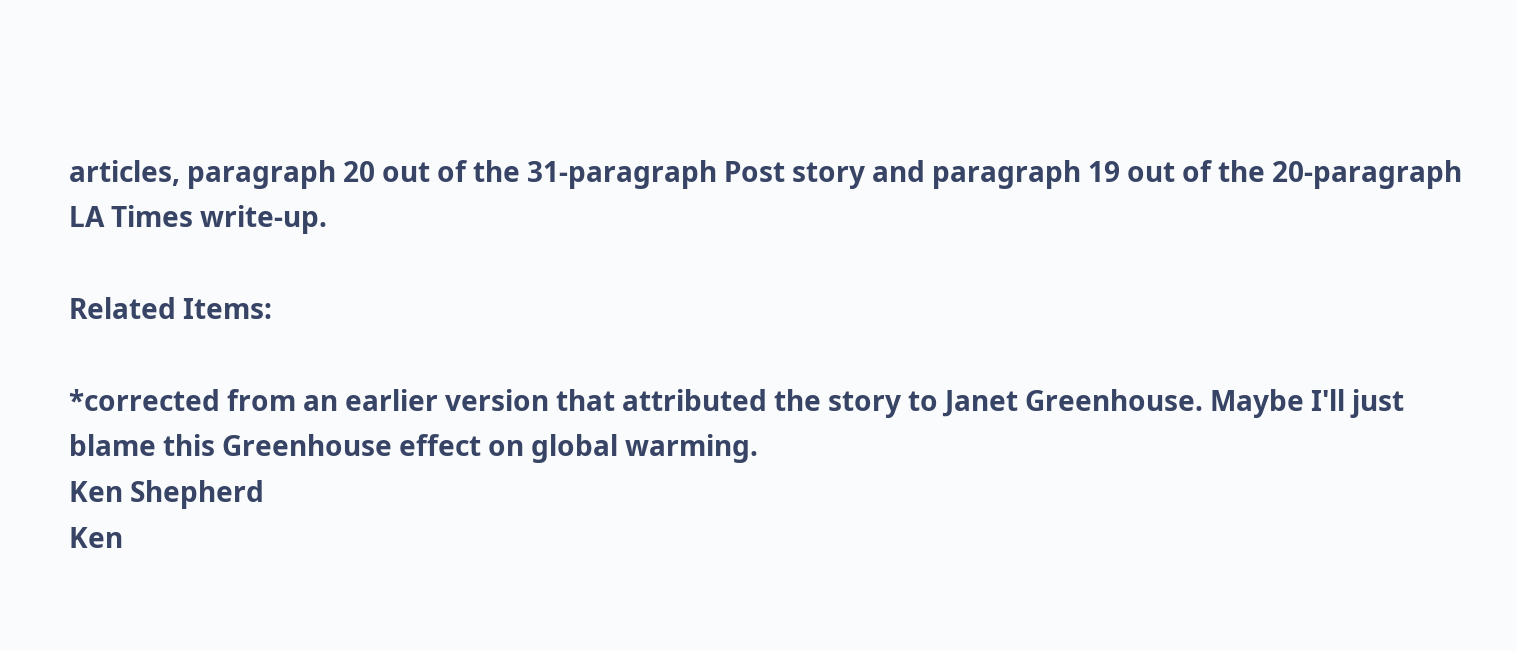articles, paragraph 20 out of the 31-paragraph Post story and paragraph 19 out of the 20-paragraph LA Times write-up.

Related Items:

*corrected from an earlier version that attributed the story to Janet Greenhouse. Maybe I'll just blame this Greenhouse effect on global warming.
Ken Shepherd
Ken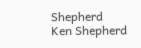Shepherd
Ken Shepherd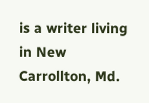is a writer living in New Carrollton, Md.